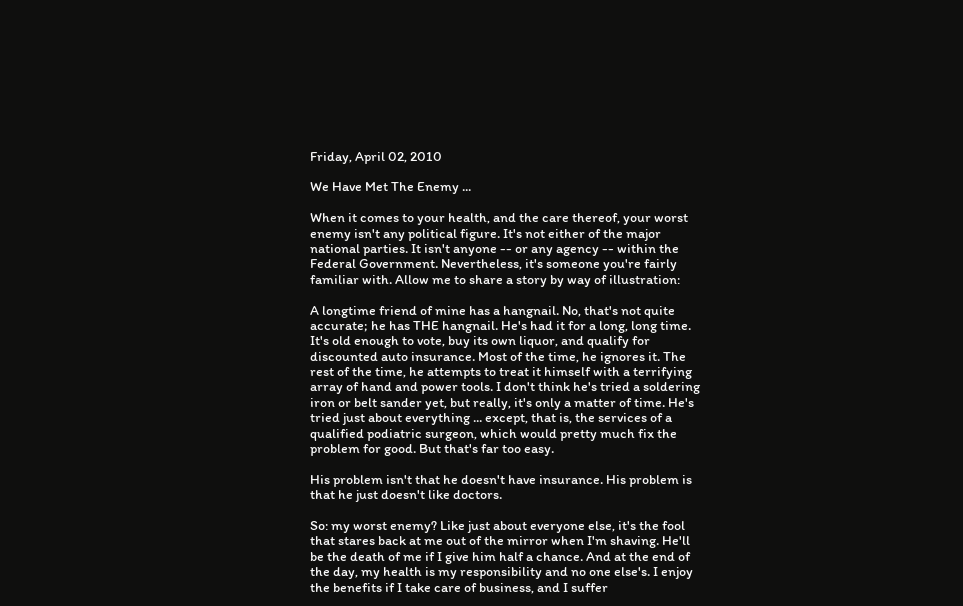Friday, April 02, 2010

We Have Met The Enemy ...

When it comes to your health, and the care thereof, your worst enemy isn't any political figure. It's not either of the major national parties. It isn't anyone -- or any agency -- within the Federal Government. Nevertheless, it's someone you're fairly familiar with. Allow me to share a story by way of illustration:

A longtime friend of mine has a hangnail. No, that's not quite accurate; he has THE hangnail. He's had it for a long, long time. It's old enough to vote, buy its own liquor, and qualify for discounted auto insurance. Most of the time, he ignores it. The rest of the time, he attempts to treat it himself with a terrifying array of hand and power tools. I don't think he's tried a soldering iron or belt sander yet, but really, it's only a matter of time. He's tried just about everything ... except, that is, the services of a qualified podiatric surgeon, which would pretty much fix the problem for good. But that's far too easy.

His problem isn't that he doesn't have insurance. His problem is that he just doesn't like doctors.

So: my worst enemy? Like just about everyone else, it's the fool that stares back at me out of the mirror when I'm shaving. He'll be the death of me if I give him half a chance. And at the end of the day, my health is my responsibility and no one else's. I enjoy the benefits if I take care of business, and I suffer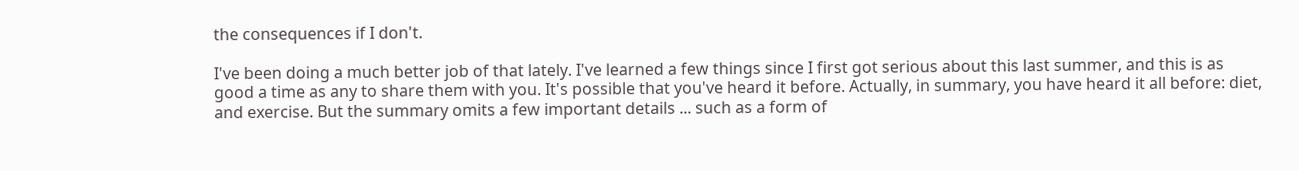the consequences if I don't.

I've been doing a much better job of that lately. I've learned a few things since I first got serious about this last summer, and this is as good a time as any to share them with you. It's possible that you've heard it before. Actually, in summary, you have heard it all before: diet, and exercise. But the summary omits a few important details ... such as a form of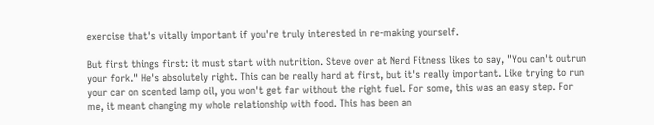exercise that's vitally important if you're truly interested in re-making yourself.

But first things first: it must start with nutrition. Steve over at Nerd Fitness likes to say, "You can't outrun your fork." He's absolutely right. This can be really hard at first, but it's really important. Like trying to run your car on scented lamp oil, you won't get far without the right fuel. For some, this was an easy step. For me, it meant changing my whole relationship with food. This has been an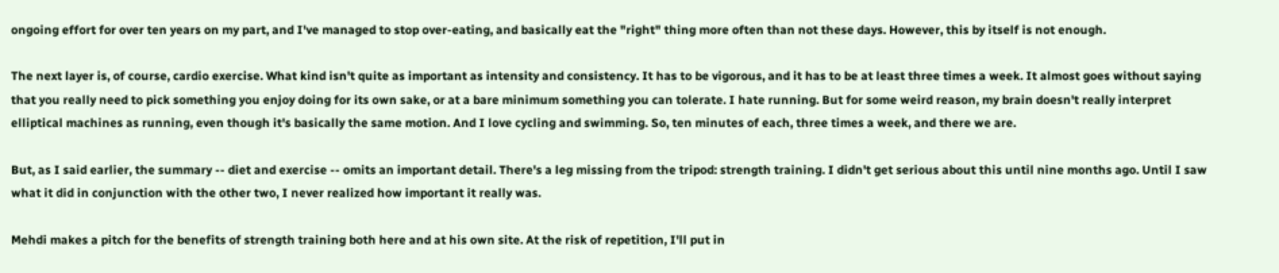ongoing effort for over ten years on my part, and I've managed to stop over-eating, and basically eat the "right" thing more often than not these days. However, this by itself is not enough.

The next layer is, of course, cardio exercise. What kind isn't quite as important as intensity and consistency. It has to be vigorous, and it has to be at least three times a week. It almost goes without saying that you really need to pick something you enjoy doing for its own sake, or at a bare minimum something you can tolerate. I hate running. But for some weird reason, my brain doesn't really interpret elliptical machines as running, even though it's basically the same motion. And I love cycling and swimming. So, ten minutes of each, three times a week, and there we are.

But, as I said earlier, the summary -- diet and exercise -- omits an important detail. There's a leg missing from the tripod: strength training. I didn't get serious about this until nine months ago. Until I saw what it did in conjunction with the other two, I never realized how important it really was.

Mehdi makes a pitch for the benefits of strength training both here and at his own site. At the risk of repetition, I'll put in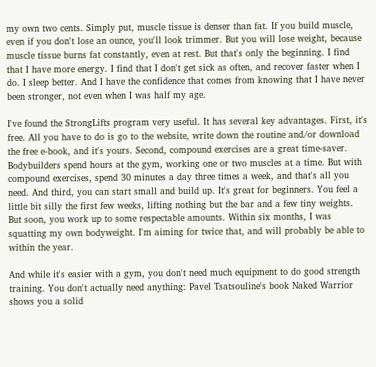my own two cents. Simply put, muscle tissue is denser than fat. If you build muscle, even if you don't lose an ounce, you'll look trimmer. But you will lose weight, because muscle tissue burns fat constantly, even at rest. But that's only the beginning. I find that I have more energy. I find that I don't get sick as often, and recover faster when I do. I sleep better. And I have the confidence that comes from knowing that I have never been stronger, not even when I was half my age.

I've found the StrongLifts program very useful. It has several key advantages. First, it's free. All you have to do is go to the website, write down the routine and/or download the free e-book, and it's yours. Second, compound exercises are a great time-saver. Bodybuilders spend hours at the gym, working one or two muscles at a time. But with compound exercises, spend 30 minutes a day three times a week, and that's all you need. And third, you can start small and build up. It's great for beginners. You feel a little bit silly the first few weeks, lifting nothing but the bar and a few tiny weights. But soon, you work up to some respectable amounts. Within six months, I was squatting my own bodyweight. I'm aiming for twice that, and will probably be able to within the year.

And while it's easier with a gym, you don't need much equipment to do good strength training. You don't actually need anything: Pavel Tsatsouline's book Naked Warrior shows you a solid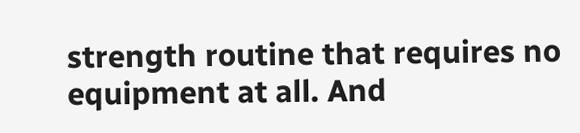strength routine that requires no equipment at all. And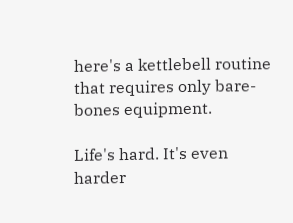here's a kettlebell routine that requires only bare-bones equipment.

Life's hard. It's even harder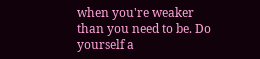when you're weaker than you need to be. Do yourself a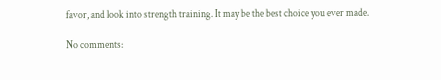favor, and look into strength training. It may be the best choice you ever made.

No comments: